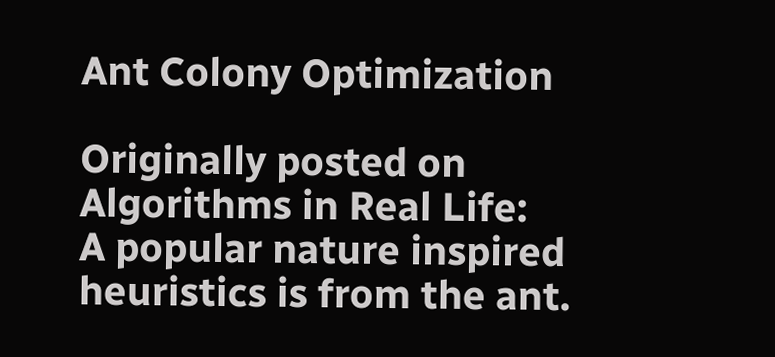Ant Colony Optimization

Originally posted on Algorithms in Real Life:
A popular nature inspired heuristics is from the ant.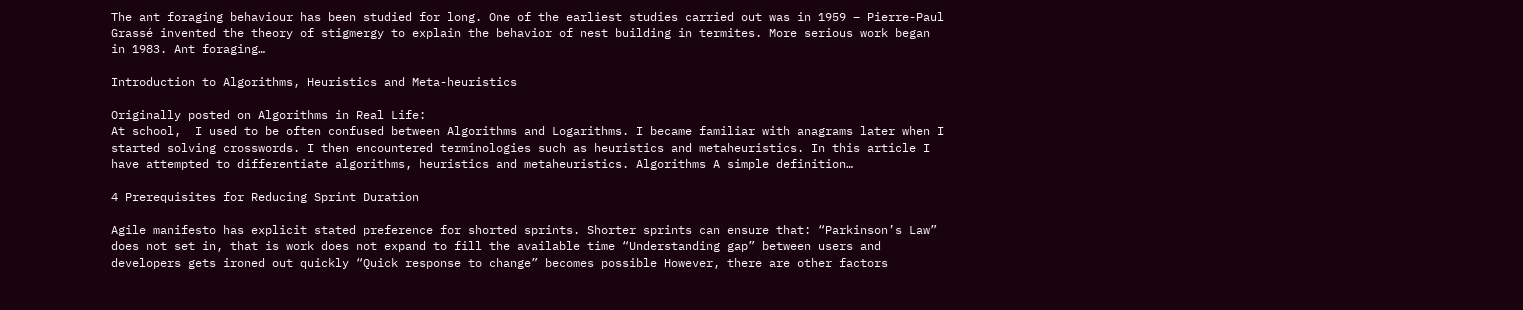The ant foraging behaviour has been studied for long. One of the earliest studies carried out was in 1959 – Pierre-Paul Grassé invented the theory of stigmergy to explain the behavior of nest building in termites. More serious work began in 1983. Ant foraging…

Introduction to Algorithms, Heuristics and Meta-heuristics

Originally posted on Algorithms in Real Life:
At school,  I used to be often confused between Algorithms and Logarithms. I became familiar with anagrams later when I started solving crosswords. I then encountered terminologies such as heuristics and metaheuristics. In this article I have attempted to differentiate algorithms, heuristics and metaheuristics. Algorithms A simple definition…

4 Prerequisites for Reducing Sprint Duration

Agile manifesto has explicit stated preference for shorted sprints. Shorter sprints can ensure that: “Parkinson’s Law” does not set in, that is work does not expand to fill the available time “Understanding gap” between users and developers gets ironed out quickly “Quick response to change” becomes possible However, there are other factors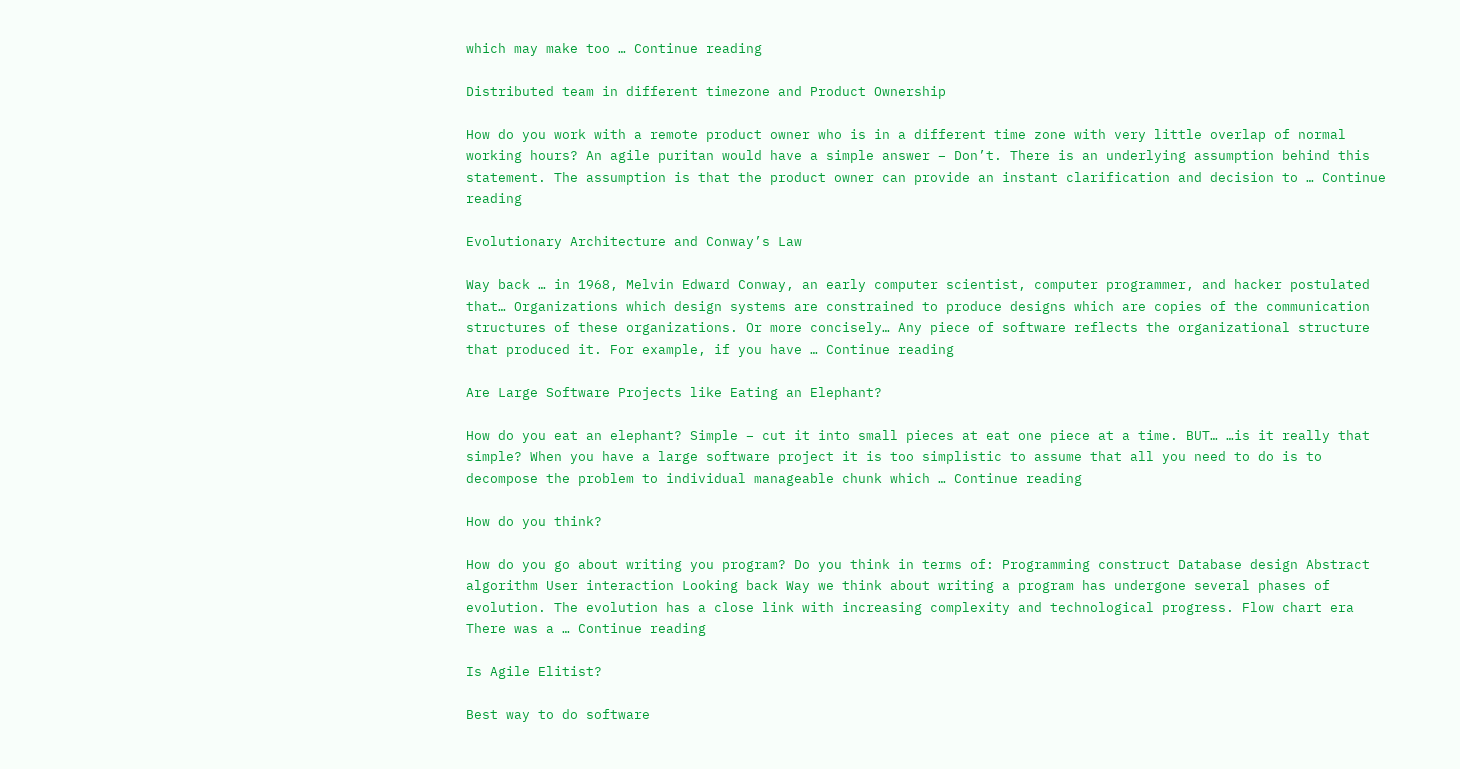which may make too … Continue reading

Distributed team in different timezone and Product Ownership

How do you work with a remote product owner who is in a different time zone with very little overlap of normal working hours? An agile puritan would have a simple answer – Don’t. There is an underlying assumption behind this statement. The assumption is that the product owner can provide an instant clarification and decision to … Continue reading

Evolutionary Architecture and Conway’s Law

Way back … in 1968, Melvin Edward Conway, an early computer scientist, computer programmer, and hacker postulated that… Organizations which design systems are constrained to produce designs which are copies of the communication structures of these organizations. Or more concisely… Any piece of software reflects the organizational structure that produced it. For example, if you have … Continue reading

Are Large Software Projects like Eating an Elephant?

How do you eat an elephant? Simple – cut it into small pieces at eat one piece at a time. BUT… …is it really that simple? When you have a large software project it is too simplistic to assume that all you need to do is to decompose the problem to individual manageable chunk which … Continue reading

How do you think?

How do you go about writing you program? Do you think in terms of: Programming construct Database design Abstract algorithm User interaction Looking back Way we think about writing a program has undergone several phases of evolution. The evolution has a close link with increasing complexity and technological progress. Flow chart era There was a … Continue reading

Is Agile Elitist?

Best way to do software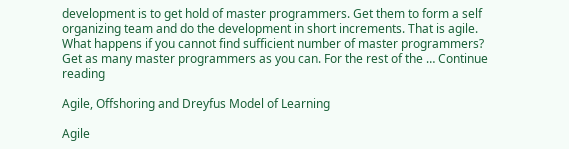development is to get hold of master programmers. Get them to form a self organizing team and do the development in short increments. That is agile. What happens if you cannot find sufficient number of master programmers? Get as many master programmers as you can. For the rest of the … Continue reading

Agile, Offshoring and Dreyfus Model of Learning

Agile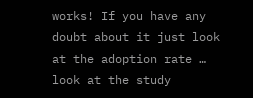works! If you have any doubt about it just look at the adoption rate … look at the study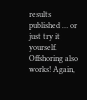results published … or just try it yourself. Offshoring also works! Again,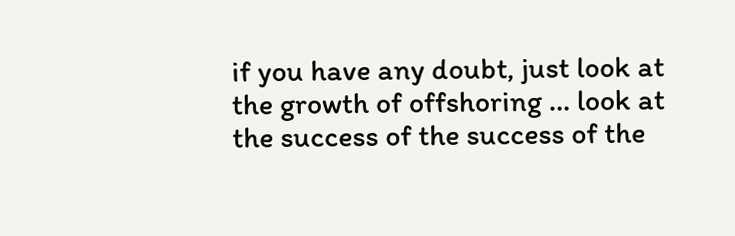if you have any doubt, just look at the growth of offshoring … look at the success of the success of the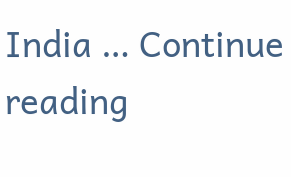India … Continue reading